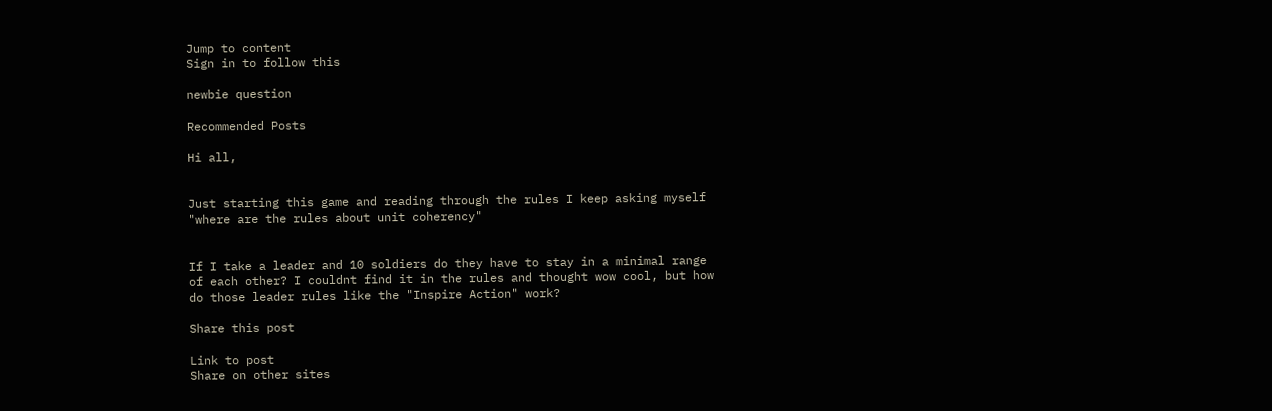Jump to content
Sign in to follow this

newbie question

Recommended Posts

Hi all,


Just starting this game and reading through the rules I keep asking myself "where are the rules about unit coherency"


If I take a leader and 10 soldiers do they have to stay in a minimal range of each other? I couldnt find it in the rules and thought wow cool, but how do those leader rules like the "Inspire Action" work?

Share this post

Link to post
Share on other sites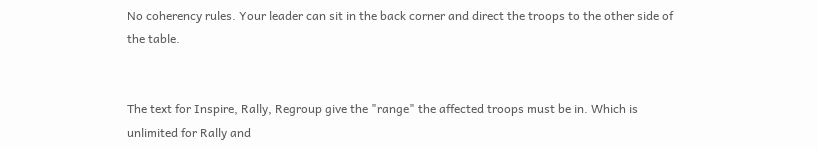No coherency rules. Your leader can sit in the back corner and direct the troops to the other side of the table.


The text for Inspire, Rally, Regroup give the "range" the affected troops must be in. Which is unlimited for Rally and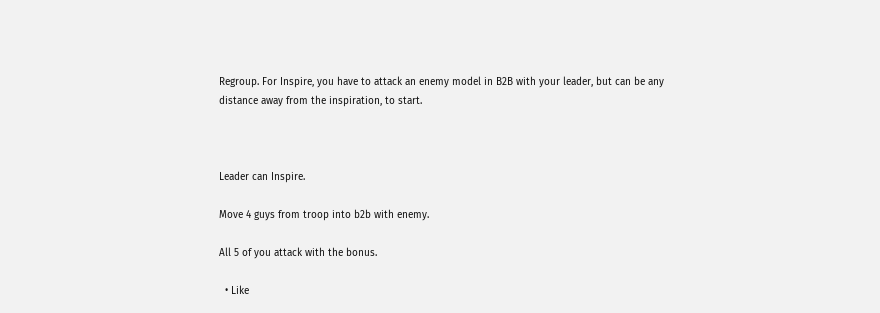Regroup. For Inspire, you have to attack an enemy model in B2B with your leader, but can be any distance away from the inspiration, to start.



Leader can Inspire.

Move 4 guys from troop into b2b with enemy.

All 5 of you attack with the bonus.

  • Like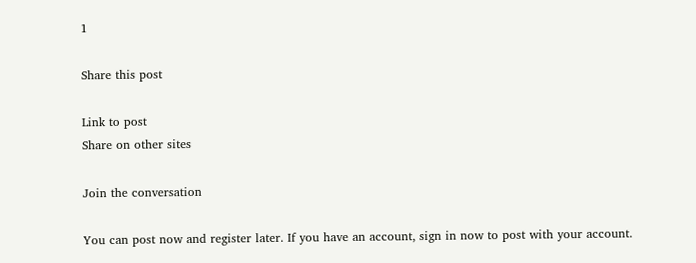1

Share this post

Link to post
Share on other sites

Join the conversation

You can post now and register later. If you have an account, sign in now to post with your account.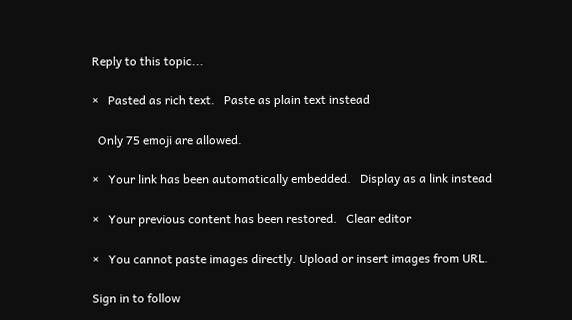Reply to this topic...

×   Pasted as rich text.   Paste as plain text instead

  Only 75 emoji are allowed.

×   Your link has been automatically embedded.   Display as a link instead

×   Your previous content has been restored.   Clear editor

×   You cannot paste images directly. Upload or insert images from URL.

Sign in to follow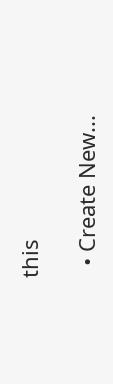this

  • Create New...